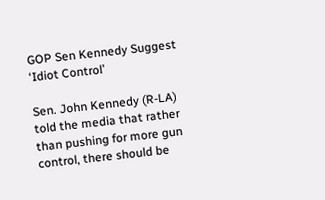GOP Sen Kennedy Suggest ‘Idiot Control’

Sen. John Kennedy (R-LA) told the media that rather than pushing for more gun control, there should be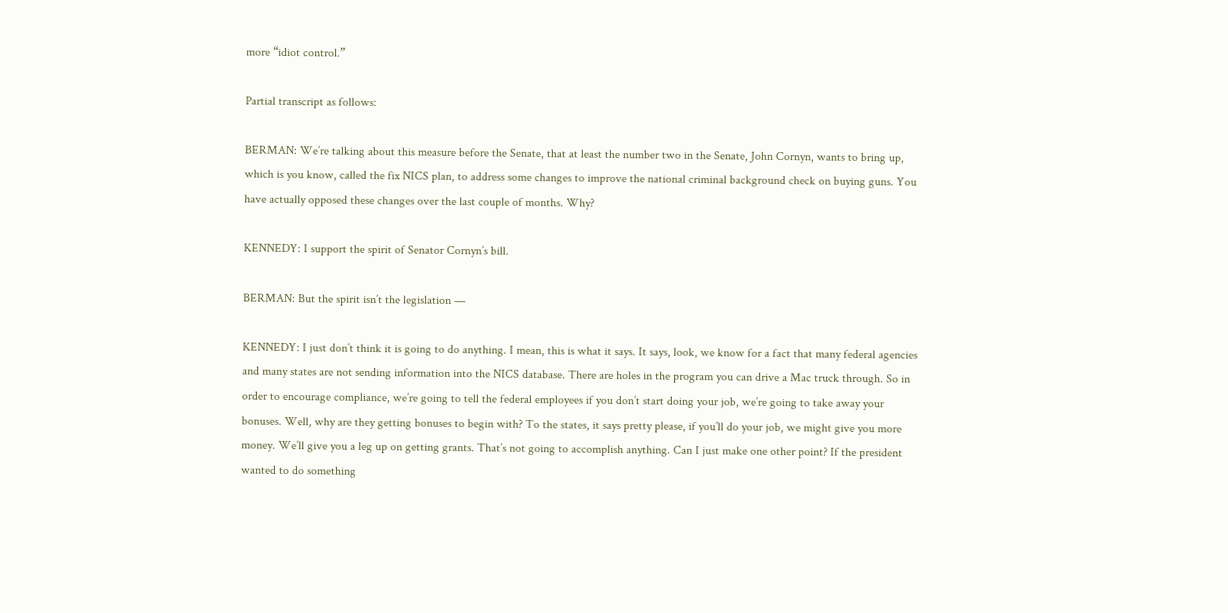more “idiot control.”

Partial transcript as follows:

BERMAN: We’re talking about this measure before the Senate, that at least the number two in the Senate, John Cornyn, wants to bring up, which is you know, called the fix NICS plan, to address some changes to improve the national criminal background check on buying guns. You have actually opposed these changes over the last couple of months. Why?

KENNEDY: I support the spirit of Senator Cornyn’s bill.

BERMAN: But the spirit isn’t the legislation —

KENNEDY: I just don’t think it is going to do anything. I mean, this is what it says. It says, look, we know for a fact that many federal agencies and many states are not sending information into the NICS database. There are holes in the program you can drive a Mac truck through. So in order to encourage compliance, we’re going to tell the federal employees if you don’t start doing your job, we’re going to take away your bonuses. Well, why are they getting bonuses to begin with? To the states, it says pretty please, if you’ll do your job, we might give you more money. We’ll give you a leg up on getting grants. That’s not going to accomplish anything. Can I just make one other point? If the president wanted to do something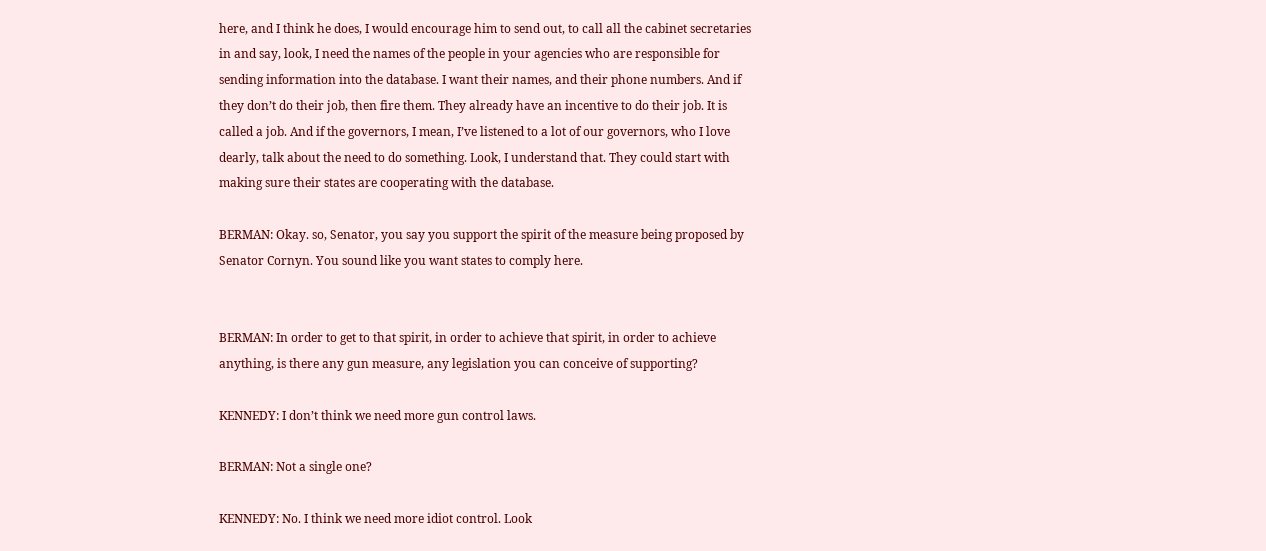here, and I think he does, I would encourage him to send out, to call all the cabinet secretaries in and say, look, I need the names of the people in your agencies who are responsible for sending information into the database. I want their names, and their phone numbers. And if they don’t do their job, then fire them. They already have an incentive to do their job. It is called a job. And if the governors, I mean, I’ve listened to a lot of our governors, who I love dearly, talk about the need to do something. Look, I understand that. They could start with making sure their states are cooperating with the database.

BERMAN: Okay. so, Senator, you say you support the spirit of the measure being proposed by Senator Cornyn. You sound like you want states to comply here.


BERMAN: In order to get to that spirit, in order to achieve that spirit, in order to achieve anything, is there any gun measure, any legislation you can conceive of supporting?

KENNEDY: I don’t think we need more gun control laws.

BERMAN: Not a single one?

KENNEDY: No. I think we need more idiot control. Look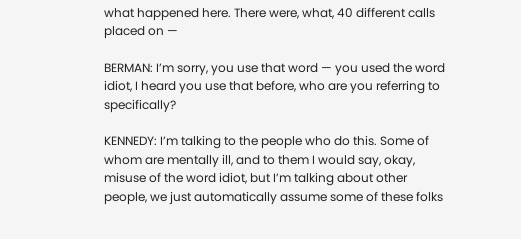what happened here. There were, what, 40 different calls placed on —

BERMAN: I’m sorry, you use that word — you used the word idiot, I heard you use that before, who are you referring to specifically?

KENNEDY: I’m talking to the people who do this. Some of whom are mentally ill, and to them I would say, okay, misuse of the word idiot, but I’m talking about other people, we just automatically assume some of these folks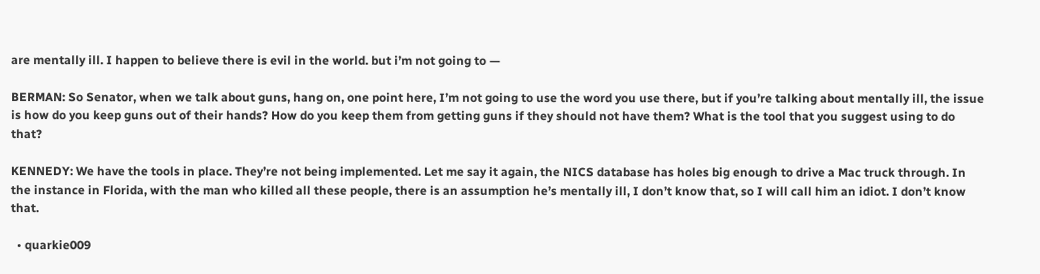are mentally ill. I happen to believe there is evil in the world. but i’m not going to —

BERMAN: So Senator, when we talk about guns, hang on, one point here, I’m not going to use the word you use there, but if you’re talking about mentally ill, the issue is how do you keep guns out of their hands? How do you keep them from getting guns if they should not have them? What is the tool that you suggest using to do that?

KENNEDY: We have the tools in place. They’re not being implemented. Let me say it again, the NICS database has holes big enough to drive a Mac truck through. In the instance in Florida, with the man who killed all these people, there is an assumption he’s mentally ill, I don’t know that, so I will call him an idiot. I don’t know that.

  • quarkie009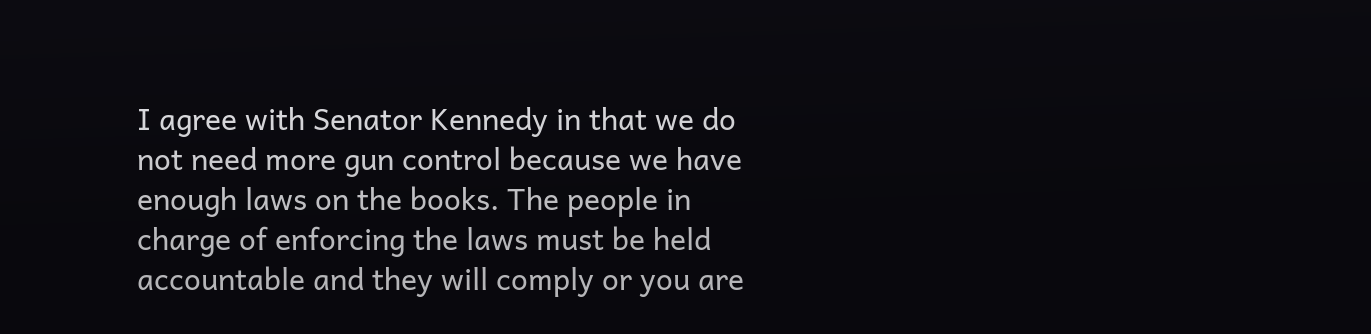I agree with Senator Kennedy in that we do not need more gun control because we have enough laws on the books. The people in charge of enforcing the laws must be held accountable and they will comply or you are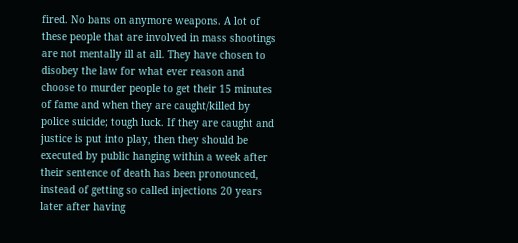fired. No bans on anymore weapons. A lot of these people that are involved in mass shootings are not mentally ill at all. They have chosen to disobey the law for what ever reason and choose to murder people to get their 15 minutes of fame and when they are caught/killed by police suicide; tough luck. If they are caught and justice is put into play, then they should be executed by public hanging within a week after their sentence of death has been pronounced, instead of getting so called injections 20 years later after having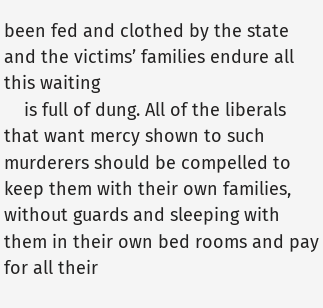been fed and clothed by the state and the victims’ families endure all this waiting
    is full of dung. All of the liberals that want mercy shown to such murderers should be compelled to keep them with their own families, without guards and sleeping with them in their own bed rooms and pay for all their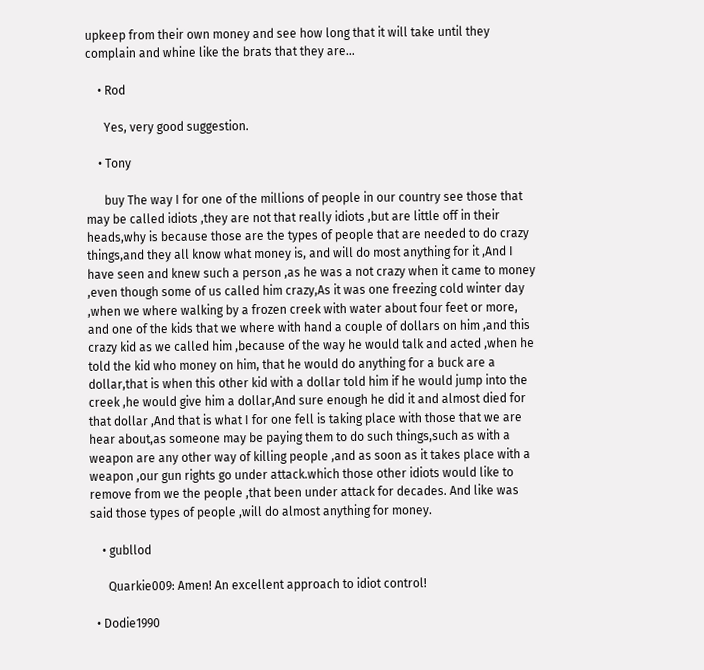upkeep from their own money and see how long that it will take until they complain and whine like the brats that they are…

    • Rod

      Yes, very good suggestion.

    • Tony

      buy The way I for one of the millions of people in our country see those that may be called idiots ,they are not that really idiots ,but are little off in their heads,why is because those are the types of people that are needed to do crazy things,and they all know what money is, and will do most anything for it ,And I have seen and knew such a person ,as he was a not crazy when it came to money ,even though some of us called him crazy,As it was one freezing cold winter day ,when we where walking by a frozen creek with water about four feet or more, and one of the kids that we where with hand a couple of dollars on him ,and this crazy kid as we called him ,because of the way he would talk and acted ,when he told the kid who money on him, that he would do anything for a buck are a dollar,that is when this other kid with a dollar told him if he would jump into the creek ,he would give him a dollar,And sure enough he did it and almost died for that dollar ,And that is what I for one fell is taking place with those that we are hear about,as someone may be paying them to do such things,such as with a weapon are any other way of killing people ,and as soon as it takes place with a weapon ,our gun rights go under attack.which those other idiots would like to remove from we the people ,that been under attack for decades. And like was said those types of people ,will do almost anything for money.

    • gubllod

      Quarkie009: Amen! An excellent approach to idiot control!

  • Dodie1990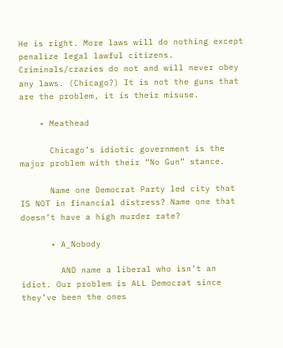He is right. More laws will do nothing except penalize legal lawful citizens. Criminals/crazies do not and will never obey any laws. (Chicago?) It is not the guns that are the problem, it is their misuse.

    • Meathead

      Chicago’s idiotic government is the major problem with their “No Gun” stance.

      Name one Democrat Party led city that IS NOT in financial distress? Name one that doesn’t have a high murder rate?

      • A_Nobody

        AND name a liberal who isn’t an idiot. Our problem is ALL Democrat since they’ve been the ones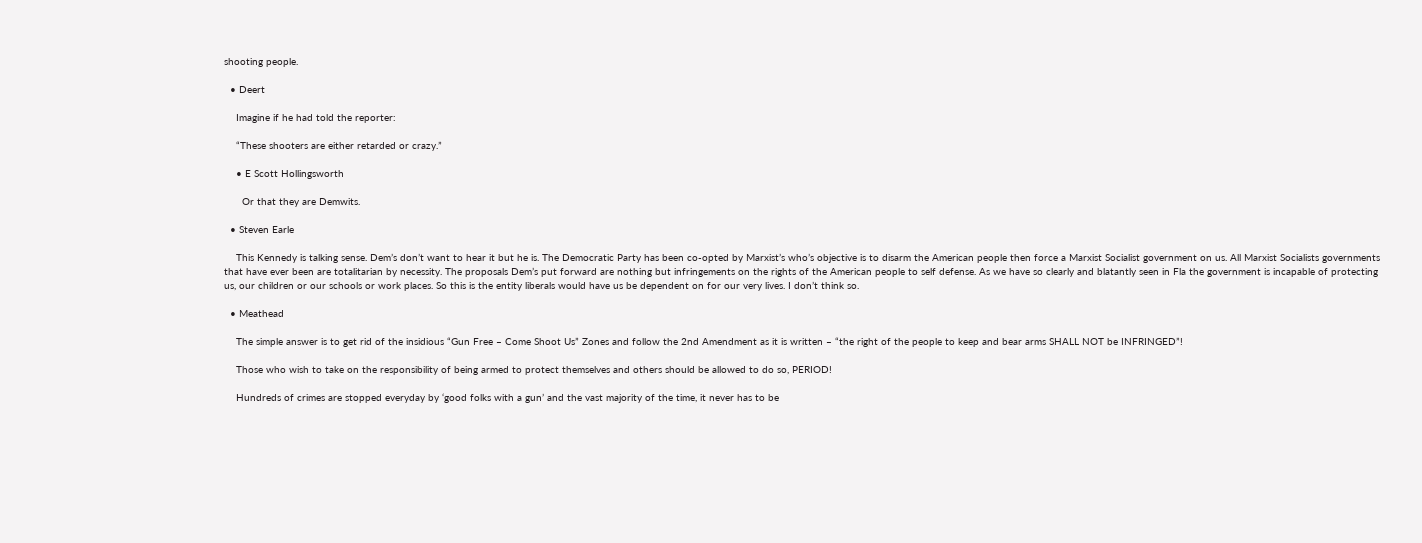shooting people.

  • Deert

    Imagine if he had told the reporter:

    “These shooters are either retarded or crazy.”

    • E Scott Hollingsworth

      Or that they are Demwits.

  • Steven Earle

    This Kennedy is talking sense. Dem’s don’t want to hear it but he is. The Democratic Party has been co-opted by Marxist’s who’s objective is to disarm the American people then force a Marxist Socialist government on us. All Marxist Socialists governments that have ever been are totalitarian by necessity. The proposals Dem’s put forward are nothing but infringements on the rights of the American people to self defense. As we have so clearly and blatantly seen in Fla the government is incapable of protecting us, our children or our schools or work places. So this is the entity liberals would have us be dependent on for our very lives. I don’t think so.

  • Meathead

    The simple answer is to get rid of the insidious “Gun Free – Come Shoot Us” Zones and follow the 2nd Amendment as it is written – “the right of the people to keep and bear arms SHALL NOT be INFRINGED”!

    Those who wish to take on the responsibility of being armed to protect themselves and others should be allowed to do so, PERIOD!

    Hundreds of crimes are stopped everyday by ‘good folks with a gun’ and the vast majority of the time, it never has to be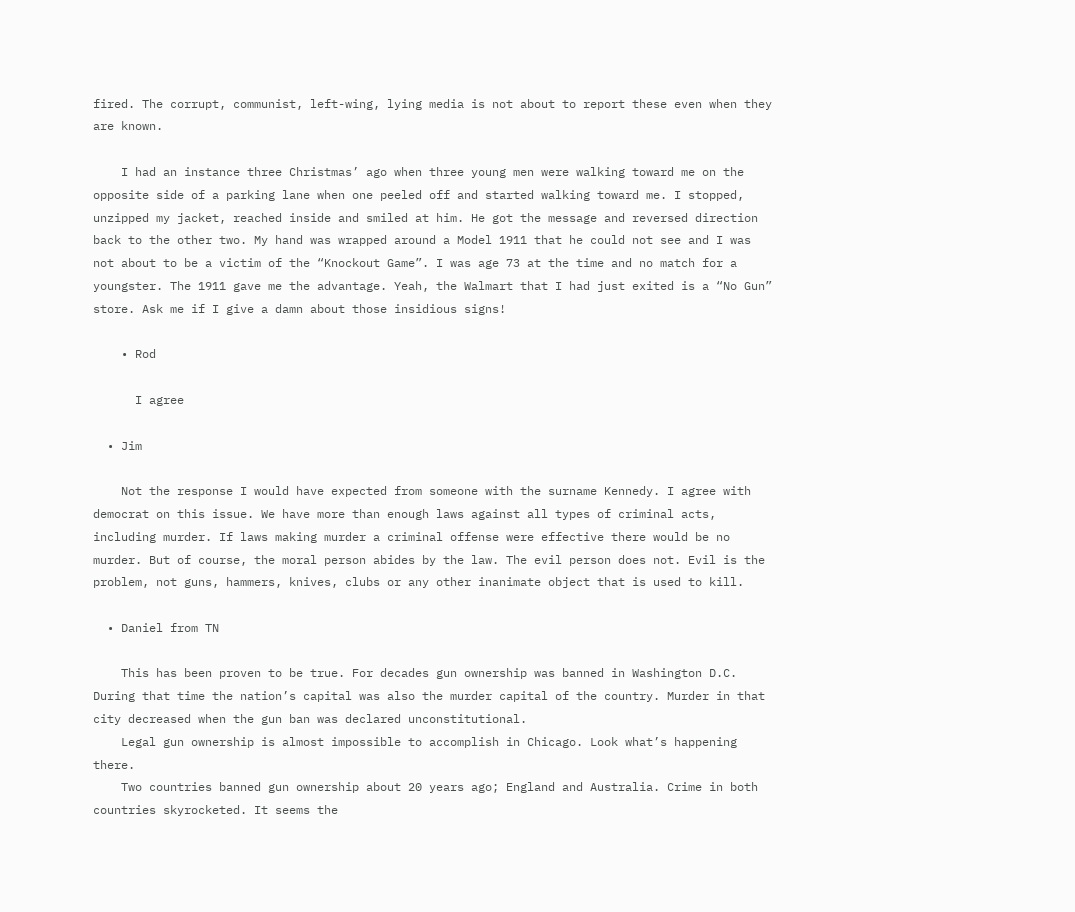fired. The corrupt, communist, left-wing, lying media is not about to report these even when they are known.

    I had an instance three Christmas’ ago when three young men were walking toward me on the opposite side of a parking lane when one peeled off and started walking toward me. I stopped, unzipped my jacket, reached inside and smiled at him. He got the message and reversed direction back to the other two. My hand was wrapped around a Model 1911 that he could not see and I was not about to be a victim of the “Knockout Game”. I was age 73 at the time and no match for a youngster. The 1911 gave me the advantage. Yeah, the Walmart that I had just exited is a “No Gun” store. Ask me if I give a damn about those insidious signs!

    • Rod

      I agree

  • Jim

    Not the response I would have expected from someone with the surname Kennedy. I agree with democrat on this issue. We have more than enough laws against all types of criminal acts, including murder. If laws making murder a criminal offense were effective there would be no murder. But of course, the moral person abides by the law. The evil person does not. Evil is the problem, not guns, hammers, knives, clubs or any other inanimate object that is used to kill.

  • Daniel from TN

    This has been proven to be true. For decades gun ownership was banned in Washington D.C. During that time the nation’s capital was also the murder capital of the country. Murder in that city decreased when the gun ban was declared unconstitutional.
    Legal gun ownership is almost impossible to accomplish in Chicago. Look what’s happening there.
    Two countries banned gun ownership about 20 years ago; England and Australia. Crime in both countries skyrocketed. It seems the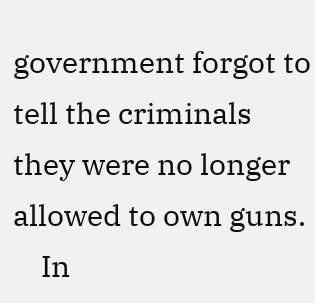government forgot to tell the criminals they were no longer allowed to own guns.
    In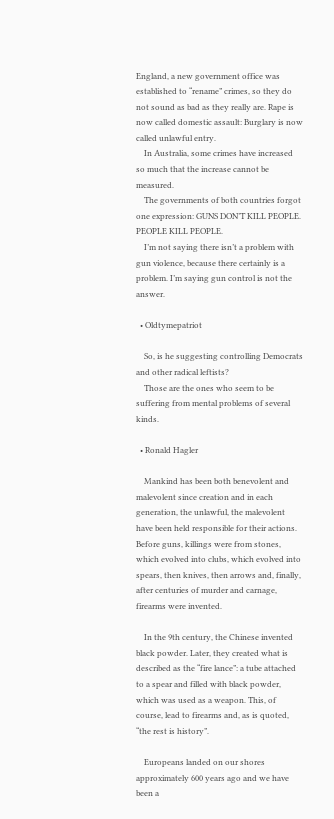England, a new government office was established to “rename” crimes, so they do not sound as bad as they really are. Rape is now called domestic assault: Burglary is now called unlawful entry.
    In Australia, some crimes have increased so much that the increase cannot be measured.
    The governments of both countries forgot one expression: GUNS DON’T KILL PEOPLE. PEOPLE KILL PEOPLE.
    I’m not saying there isn’t a problem with gun violence, because there certainly is a problem. I’m saying gun control is not the answer.

  • Oldtymepatriot

    So, is he suggesting controlling Democrats and other radical leftists?
    Those are the ones who seem to be suffering from mental problems of several kinds.

  • Ronald Hagler

    Mankind has been both benevolent and malevolent since creation and in each generation, the unlawful, the malevolent have been held responsible for their actions. Before guns, killings were from stones, which evolved into clubs, which evolved into spears, then knives, then arrows and, finally, after centuries of murder and carnage, firearms were invented.

    In the 9th century, the Chinese invented black powder. Later, they created what is described as the “fire lance”: a tube attached to a spear and filled with black powder, which was used as a weapon. This, of course, lead to firearms and, as is quoted, “the rest is history”.

    Europeans landed on our shores approximately 600 years ago and we have been a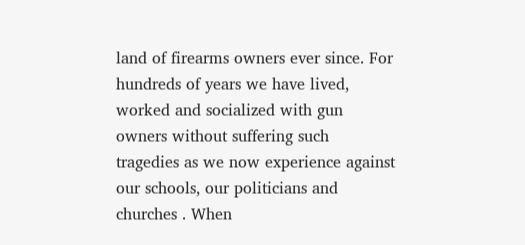land of firearms owners ever since. For hundreds of years we have lived, worked and socialized with gun owners without suffering such tragedies as we now experience against our schools, our politicians and churches . When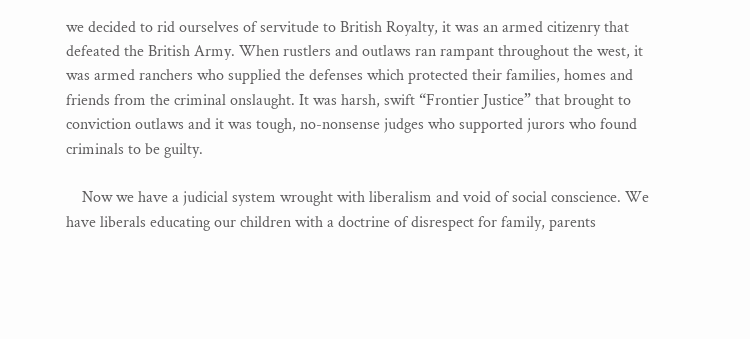we decided to rid ourselves of servitude to British Royalty, it was an armed citizenry that defeated the British Army. When rustlers and outlaws ran rampant throughout the west, it was armed ranchers who supplied the defenses which protected their families, homes and friends from the criminal onslaught. It was harsh, swift “Frontier Justice” that brought to conviction outlaws and it was tough, no-nonsense judges who supported jurors who found criminals to be guilty.

    Now we have a judicial system wrought with liberalism and void of social conscience. We have liberals educating our children with a doctrine of disrespect for family, parents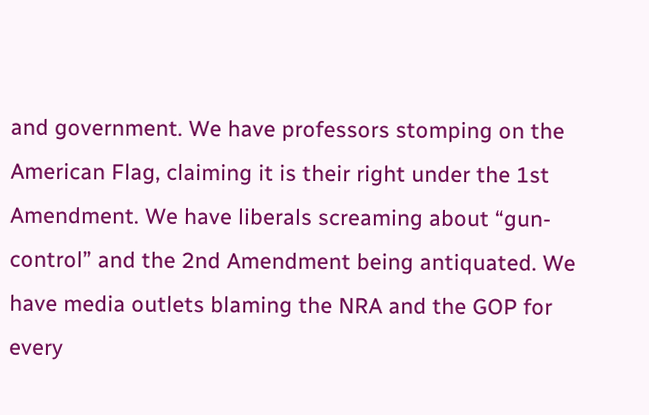and government. We have professors stomping on the American Flag, claiming it is their right under the 1st Amendment. We have liberals screaming about “gun-control” and the 2nd Amendment being antiquated. We have media outlets blaming the NRA and the GOP for every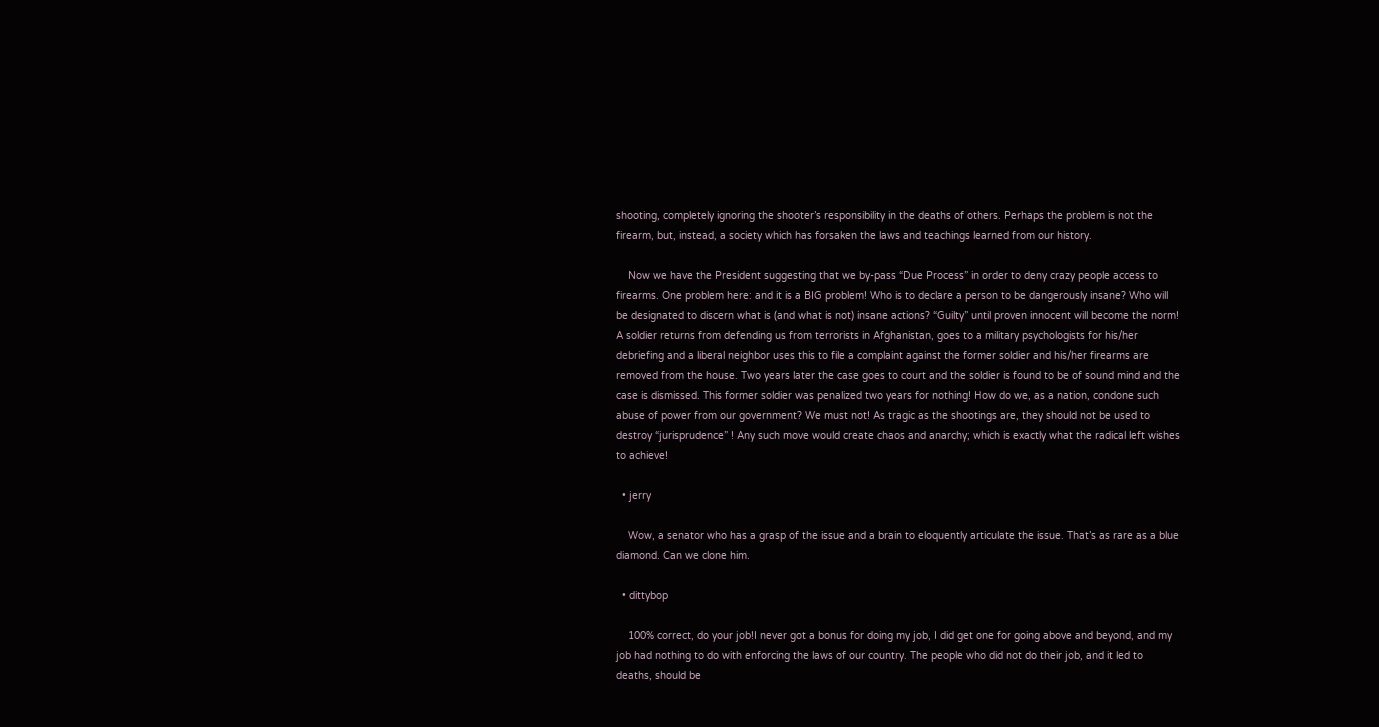shooting, completely ignoring the shooter’s responsibility in the deaths of others. Perhaps the problem is not the firearm, but, instead, a society which has forsaken the laws and teachings learned from our history.

    Now we have the President suggesting that we by-pass “Due Process” in order to deny crazy people access to firearms. One problem here: and it is a BIG problem! Who is to declare a person to be dangerously insane? Who will be designated to discern what is (and what is not) insane actions? “Guilty” until proven innocent will become the norm! A soldier returns from defending us from terrorists in Afghanistan, goes to a military psychologists for his/her debriefing and a liberal neighbor uses this to file a complaint against the former soldier and his/her firearms are removed from the house. Two years later the case goes to court and the soldier is found to be of sound mind and the case is dismissed. This former soldier was penalized two years for nothing! How do we, as a nation, condone such abuse of power from our government? We must not! As tragic as the shootings are, they should not be used to destroy “jurisprudence” ! Any such move would create chaos and anarchy; which is exactly what the radical left wishes to achieve!

  • jerry

    Wow, a senator who has a grasp of the issue and a brain to eloquently articulate the issue. That’s as rare as a blue diamond. Can we clone him.

  • dittybop

    100% correct, do your job!I never got a bonus for doing my job, I did get one for going above and beyond, and my job had nothing to do with enforcing the laws of our country. The people who did not do their job, and it led to deaths, should be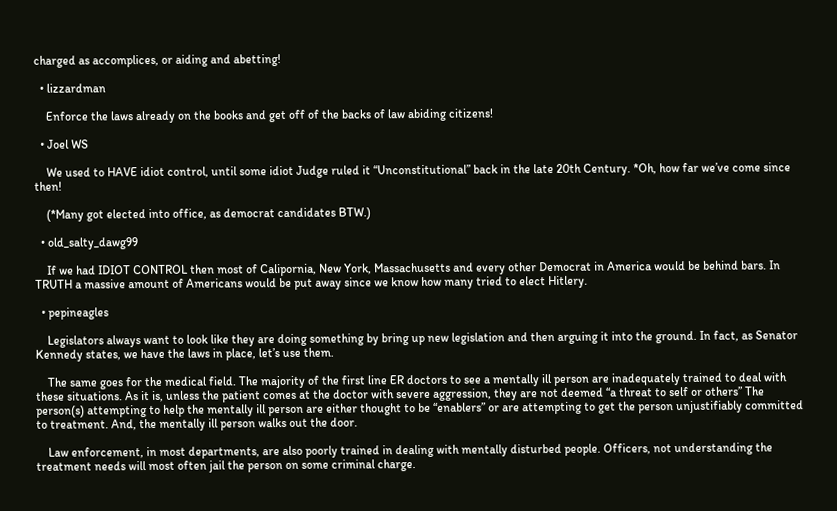charged as accomplices, or aiding and abetting!

  • lizzardman

    Enforce the laws already on the books and get off of the backs of law abiding citizens!

  • Joel WS

    We used to HAVE idiot control, until some idiot Judge ruled it “Unconstitutional” back in the late 20th Century. *Oh, how far we’ve come since then!

    (*Many got elected into office, as democrat candidates BTW.)

  • old_salty_dawg99

    If we had IDIOT CONTROL then most of Calipornia, New York, Massachusetts and every other Democrat in America would be behind bars. In TRUTH a massive amount of Americans would be put away since we know how many tried to elect Hitlery.

  • pepineagles

    Legislators always want to look like they are doing something by bring up new legislation and then arguing it into the ground. In fact, as Senator Kennedy states, we have the laws in place, let’s use them.

    The same goes for the medical field. The majority of the first line ER doctors to see a mentally ill person are inadequately trained to deal with these situations. As it is, unless the patient comes at the doctor with severe aggression, they are not deemed “a threat to self or others” The person(s) attempting to help the mentally ill person are either thought to be “enablers” or are attempting to get the person unjustifiably committed to treatment. And, the mentally ill person walks out the door.

    Law enforcement, in most departments, are also poorly trained in dealing with mentally disturbed people. Officers, not understanding the treatment needs will most often jail the person on some criminal charge.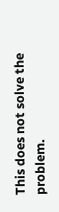This does not solve the problem.